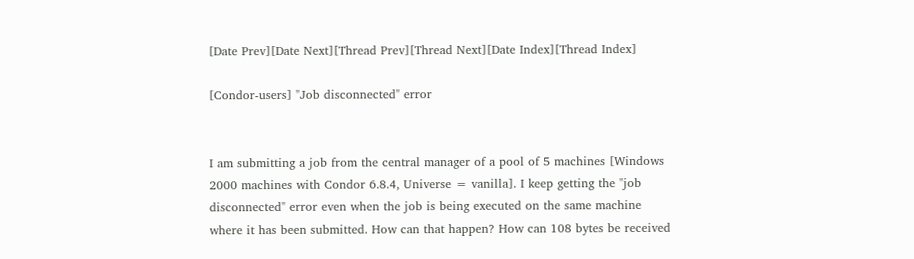[Date Prev][Date Next][Thread Prev][Thread Next][Date Index][Thread Index]

[Condor-users] "Job disconnected" error


I am submitting a job from the central manager of a pool of 5 machines [Windows
2000 machines with Condor 6.8.4, Universe = vanilla]. I keep getting the "job
disconnected" error even when the job is being executed on the same machine
where it has been submitted. How can that happen? How can 108 bytes be received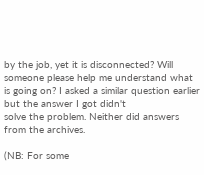by the job, yet it is disconnected? Will someone please help me understand what
is going on? I asked a similar question earlier but the answer I got didn't
solve the problem. Neither did answers from the archives.

(NB: For some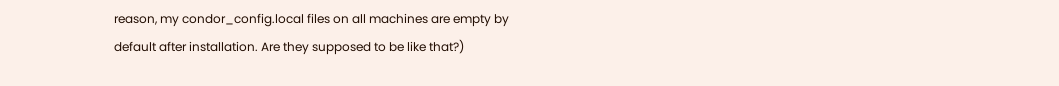reason, my condor_config.local files on all machines are empty by
default after installation. Are they supposed to be like that?)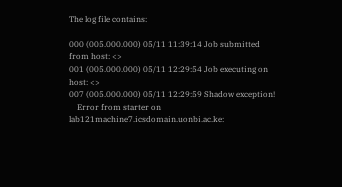The log file contains:

000 (005.000.000) 05/11 11:39:14 Job submitted from host: <>
001 (005.000.000) 05/11 12:29:54 Job executing on host: <>
007 (005.000.000) 05/11 12:29:59 Shadow exception!
    Error from starter on lab121machine7.icsdomain.uonbi.ac.ke: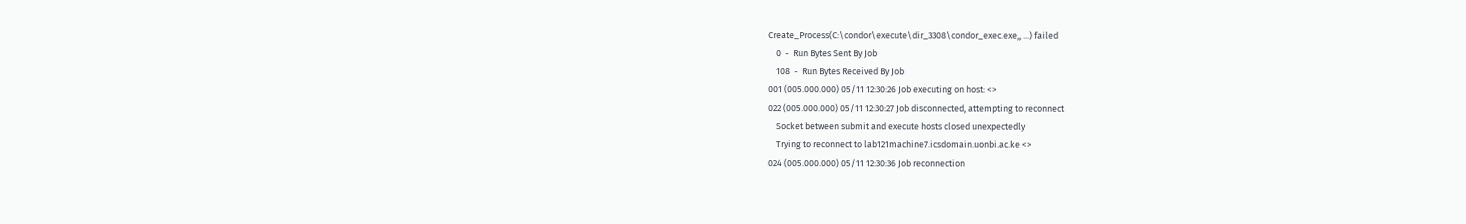Create_Process(C:\condor\execute\dir_3308\condor_exec.exe,, ...) failed
    0  -  Run Bytes Sent By Job
    108  -  Run Bytes Received By Job
001 (005.000.000) 05/11 12:30:26 Job executing on host: <>
022 (005.000.000) 05/11 12:30:27 Job disconnected, attempting to reconnect
    Socket between submit and execute hosts closed unexpectedly
    Trying to reconnect to lab121machine7.icsdomain.uonbi.ac.ke <>
024 (005.000.000) 05/11 12:30:36 Job reconnection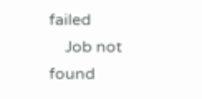failed
    Job not found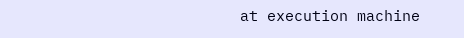at execution machine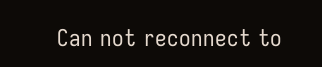Can not reconnect to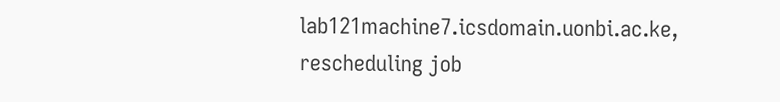lab121machine7.icsdomain.uonbi.ac.ke, rescheduling job